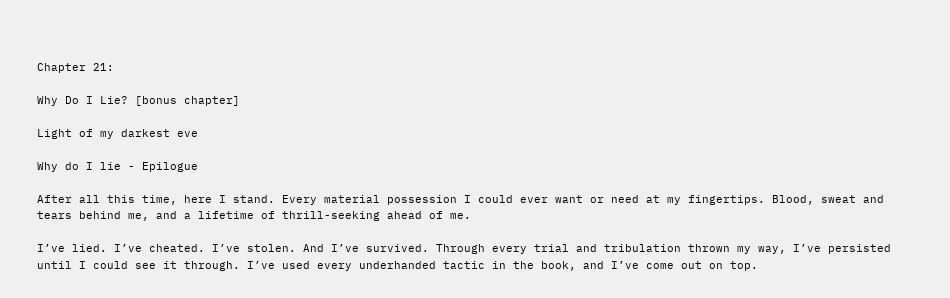Chapter 21:

Why Do I Lie? [bonus chapter]

Light of my darkest eve

Why do I lie - Epilogue

After all this time, here I stand. Every material possession I could ever want or need at my fingertips. Blood, sweat and tears behind me, and a lifetime of thrill-seeking ahead of me.

I’ve lied. I’ve cheated. I’ve stolen. And I’ve survived. Through every trial and tribulation thrown my way, I’ve persisted until I could see it through. I’ve used every underhanded tactic in the book, and I’ve come out on top.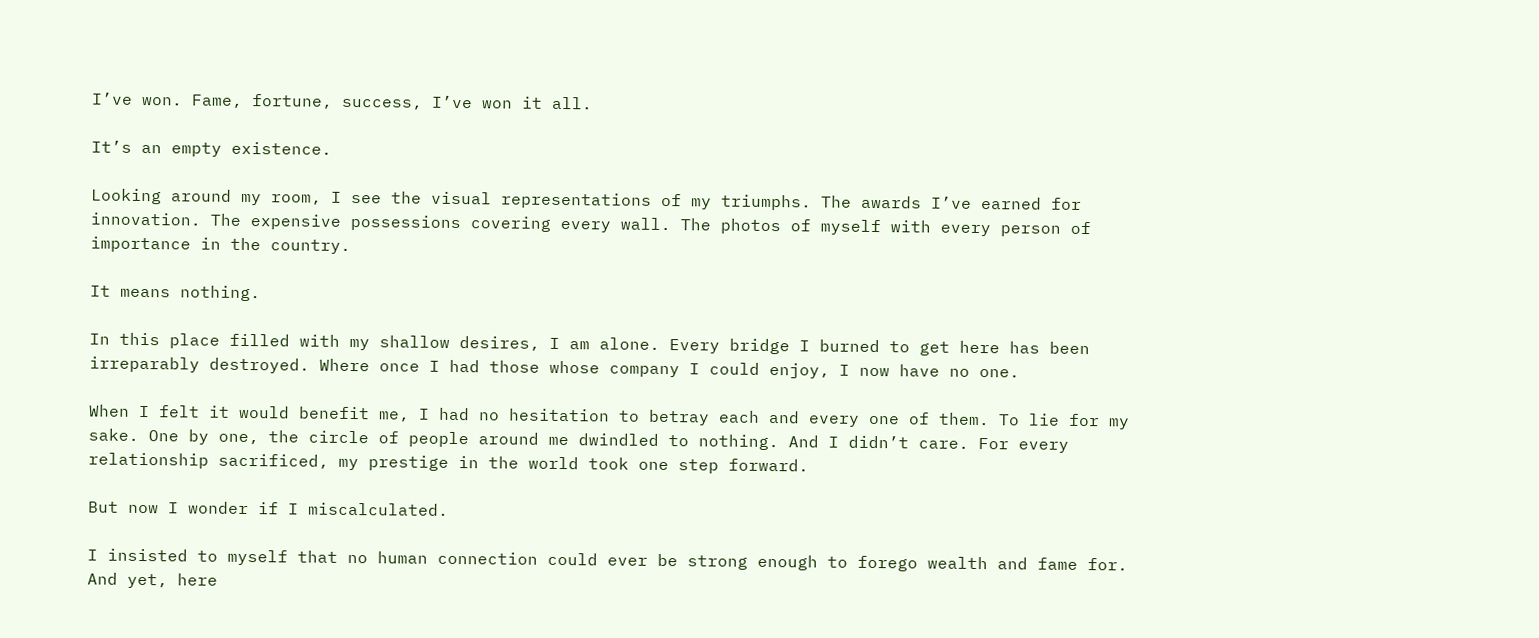I’ve won. Fame, fortune, success, I’ve won it all.

It’s an empty existence.

Looking around my room, I see the visual representations of my triumphs. The awards I’ve earned for innovation. The expensive possessions covering every wall. The photos of myself with every person of importance in the country.

It means nothing.

In this place filled with my shallow desires, I am alone. Every bridge I burned to get here has been irreparably destroyed. Where once I had those whose company I could enjoy, I now have no one.

When I felt it would benefit me, I had no hesitation to betray each and every one of them. To lie for my sake. One by one, the circle of people around me dwindled to nothing. And I didn’t care. For every relationship sacrificed, my prestige in the world took one step forward.

But now I wonder if I miscalculated.

I insisted to myself that no human connection could ever be strong enough to forego wealth and fame for. And yet, here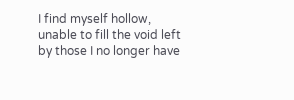I find myself hollow, unable to fill the void left by those I no longer have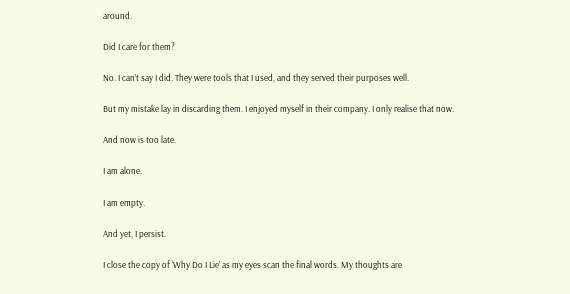around.

Did I care for them?

No. I can’t say I did. They were tools that I used, and they served their purposes well.

But my mistake lay in discarding them. I enjoyed myself in their company. I only realise that now.

And now is too late.

I am alone.

I am empty.

And yet, I persist.

I close the copy of ‘Why Do I Lie’ as my eyes scan the final words. My thoughts are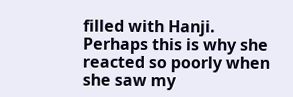filled with Hanji. Perhaps this is why she reacted so poorly when she saw my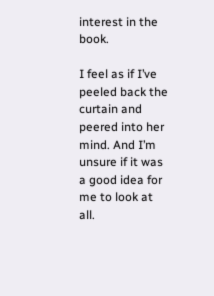interest in the book.

I feel as if I’ve peeled back the curtain and peered into her mind. And I’m unsure if it was a good idea for me to look at all.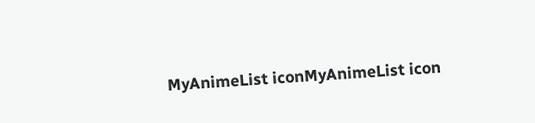MyAnimeList iconMyAnimeList icon